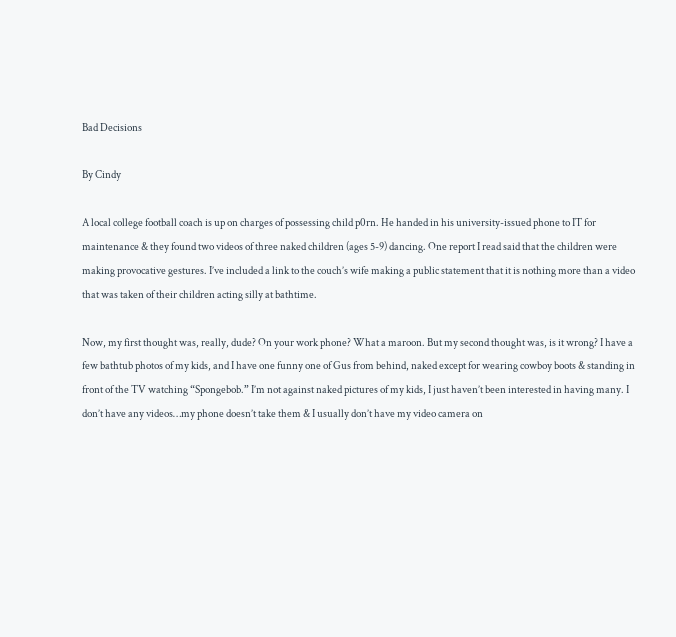Bad Decisions

By Cindy

A local college football coach is up on charges of possessing child p0rn. He handed in his university-issued phone to IT for maintenance & they found two videos of three naked children (ages 5-9) dancing. One report I read said that the children were making provocative gestures. I’ve included a link to the couch’s wife making a public statement that it is nothing more than a video that was taken of their children acting silly at bathtime.

Now, my first thought was, really, dude? On your work phone? What a maroon. But my second thought was, is it wrong? I have a few bathtub photos of my kids, and I have one funny one of Gus from behind, naked except for wearing cowboy boots & standing in front of the TV watching “Spongebob.” I’m not against naked pictures of my kids, I just haven’t been interested in having many. I don’t have any videos…my phone doesn’t take them & I usually don’t have my video camera on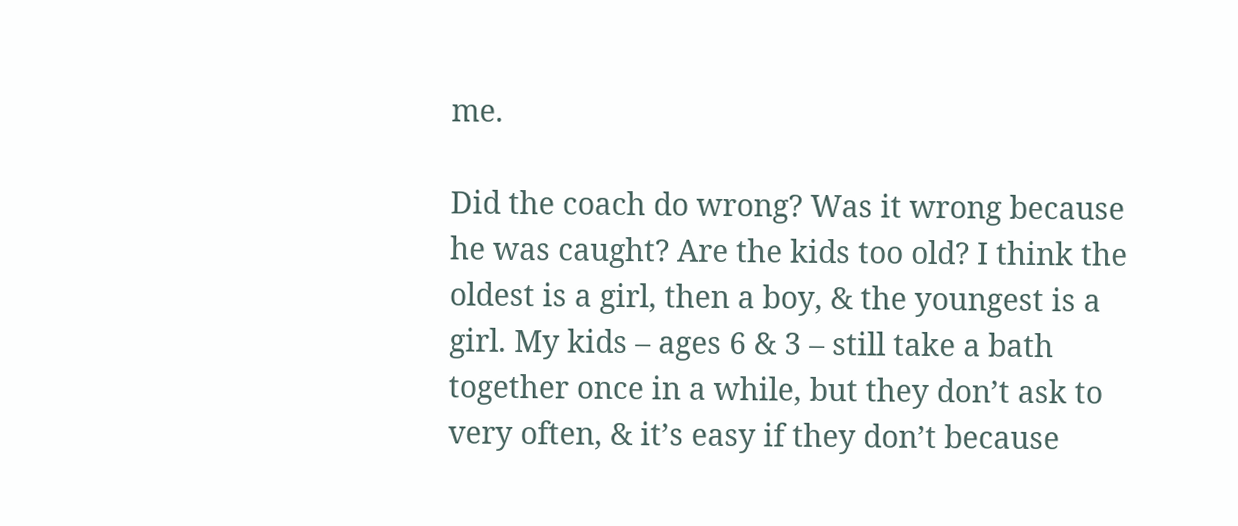me.

Did the coach do wrong? Was it wrong because he was caught? Are the kids too old? I think the oldest is a girl, then a boy, & the youngest is a girl. My kids – ages 6 & 3 – still take a bath together once in a while, but they don’t ask to very often, & it’s easy if they don’t because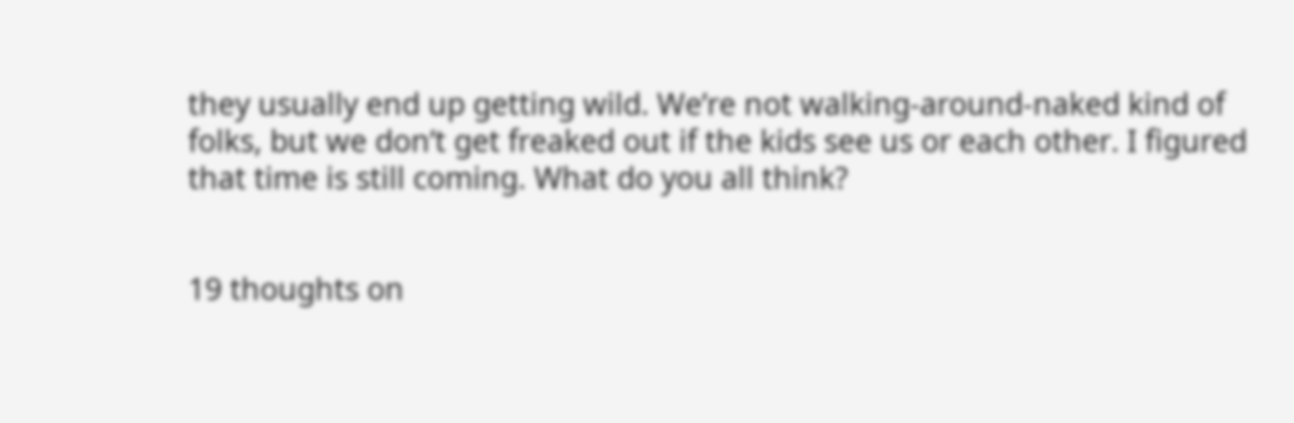they usually end up getting wild. We’re not walking-around-naked kind of folks, but we don’t get freaked out if the kids see us or each other. I figured that time is still coming. What do you all think?


19 thoughts on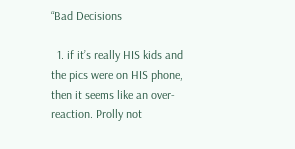“Bad Decisions

  1. if it’s really HIS kids and the pics were on HIS phone, then it seems like an over-reaction. Prolly not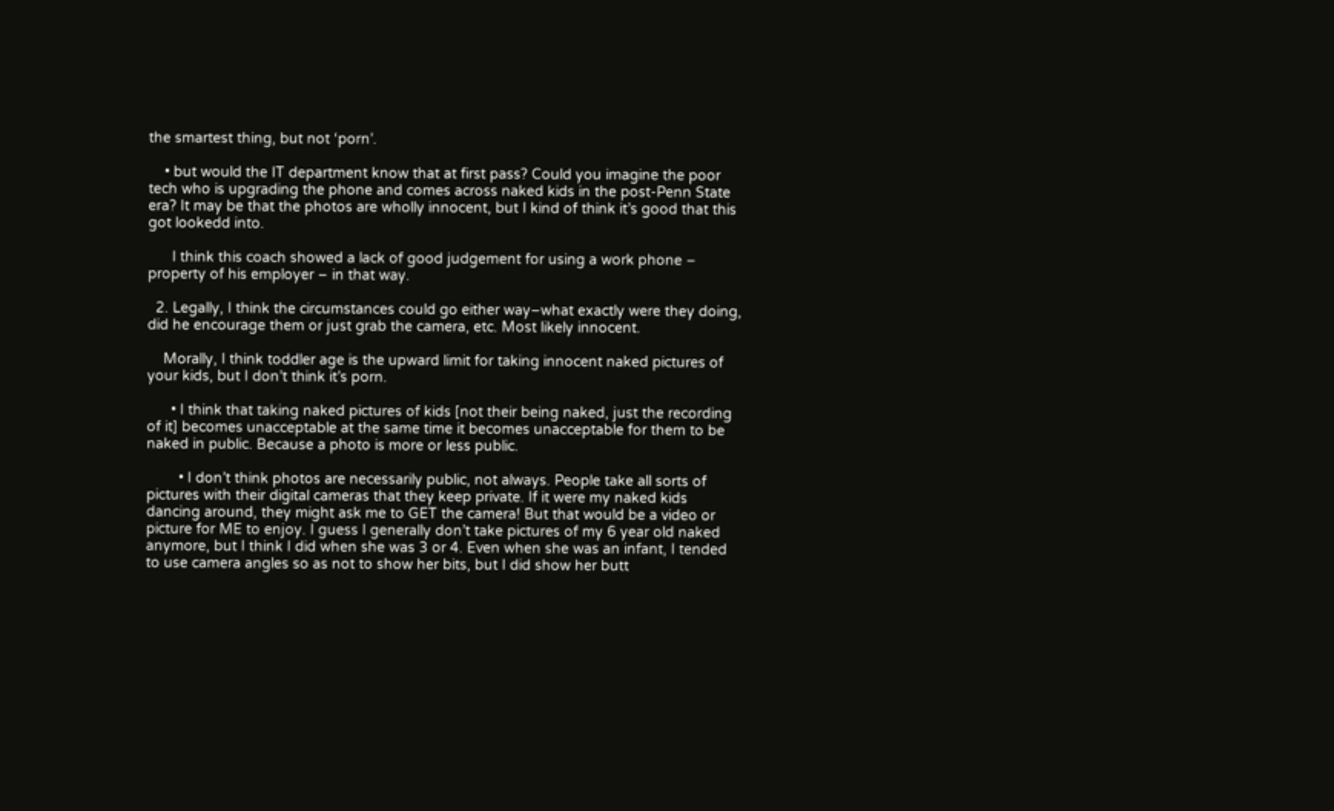the smartest thing, but not ‘porn’.

    • but would the IT department know that at first pass? Could you imagine the poor tech who is upgrading the phone and comes across naked kids in the post-Penn State era? It may be that the photos are wholly innocent, but I kind of think it’s good that this got lookedd into.

      I think this coach showed a lack of good judgement for using a work phone – property of his employer – in that way.

  2. Legally, I think the circumstances could go either way–what exactly were they doing, did he encourage them or just grab the camera, etc. Most likely innocent.

    Morally, I think toddler age is the upward limit for taking innocent naked pictures of your kids, but I don’t think it’s porn.

      • I think that taking naked pictures of kids [not their being naked, just the recording of it] becomes unacceptable at the same time it becomes unacceptable for them to be naked in public. Because a photo is more or less public.

        • I don’t think photos are necessarily public, not always. People take all sorts of pictures with their digital cameras that they keep private. If it were my naked kids dancing around, they might ask me to GET the camera! But that would be a video or picture for ME to enjoy. I guess I generally don’t take pictures of my 6 year old naked anymore, but I think I did when she was 3 or 4. Even when she was an infant, I tended to use camera angles so as not to show her bits, but I did show her butt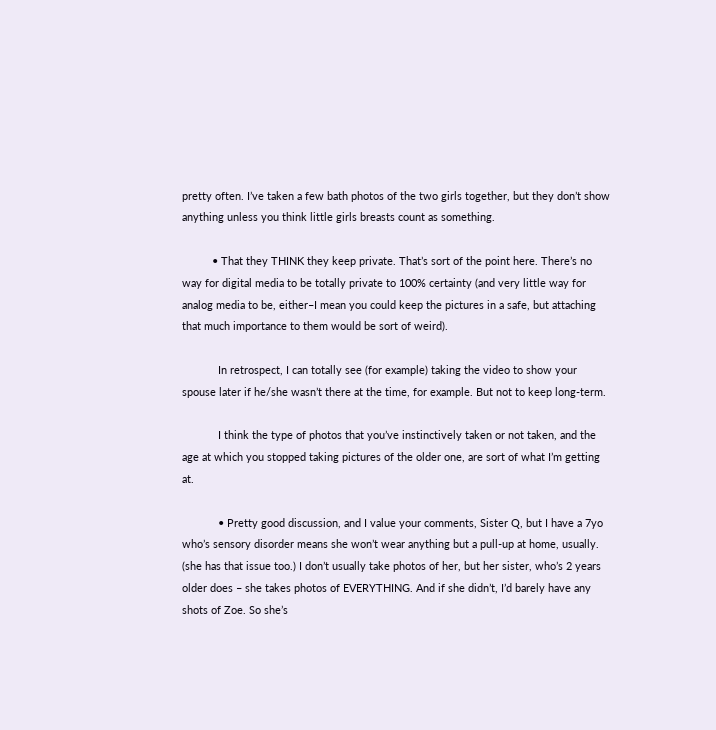pretty often. I’ve taken a few bath photos of the two girls together, but they don’t show anything unless you think little girls breasts count as something.

          • That they THINK they keep private. That’s sort of the point here. There’s no way for digital media to be totally private to 100% certainty (and very little way for analog media to be, either–I mean you could keep the pictures in a safe, but attaching that much importance to them would be sort of weird).

            In retrospect, I can totally see (for example) taking the video to show your spouse later if he/she wasn’t there at the time, for example. But not to keep long-term.

            I think the type of photos that you’ve instinctively taken or not taken, and the age at which you stopped taking pictures of the older one, are sort of what I’m getting at.

            • Pretty good discussion, and I value your comments, Sister Q, but I have a 7yo who’s sensory disorder means she won’t wear anything but a pull-up at home, usually. (she has that issue too.) I don’t usually take photos of her, but her sister, who’s 2 years older does – she takes photos of EVERYTHING. And if she didn’t, I’d barely have any shots of Zoe. So she’s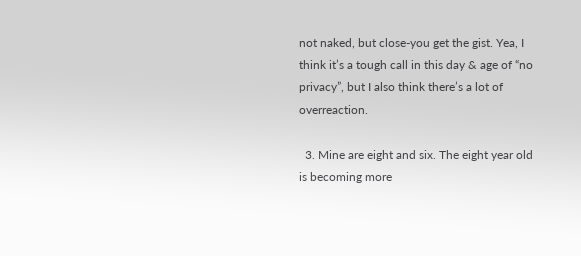not naked, but close-you get the gist. Yea, I think it’s a tough call in this day & age of “no privacy”, but I also think there’s a lot of overreaction.

  3. Mine are eight and six. The eight year old is becoming more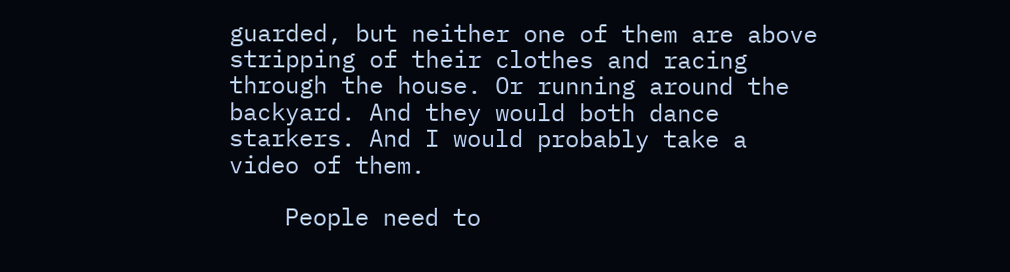guarded, but neither one of them are above stripping of their clothes and racing through the house. Or running around the backyard. And they would both dance starkers. And I would probably take a video of them.

    People need to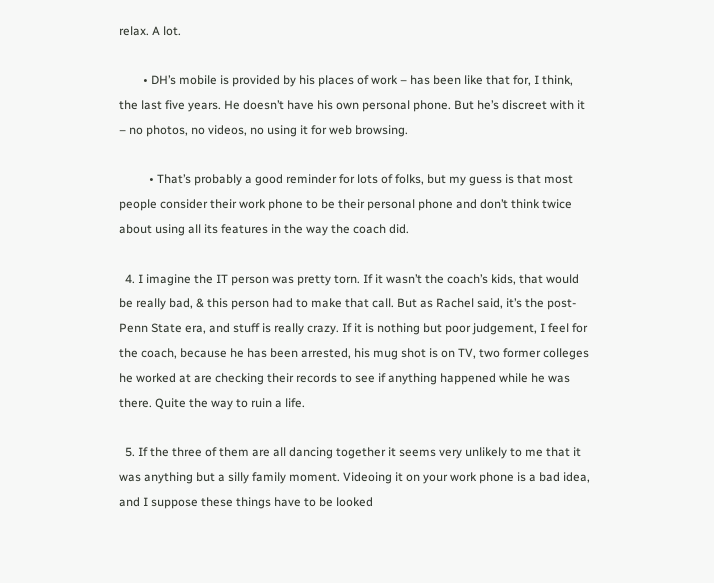relax. A lot.

        • DH’s mobile is provided by his places of work – has been like that for, I think, the last five years. He doesn’t have his own personal phone. But he’s discreet with it – no photos, no videos, no using it for web browsing.

          • That’s probably a good reminder for lots of folks, but my guess is that most people consider their work phone to be their personal phone and don’t think twice about using all its features in the way the coach did.

  4. I imagine the IT person was pretty torn. If it wasn’t the coach’s kids, that would be really bad, & this person had to make that call. But as Rachel said, it’s the post-Penn State era, and stuff is really crazy. If it is nothing but poor judgement, I feel for the coach, because he has been arrested, his mug shot is on TV, two former colleges he worked at are checking their records to see if anything happened while he was there. Quite the way to ruin a life.

  5. If the three of them are all dancing together it seems very unlikely to me that it was anything but a silly family moment. Videoing it on your work phone is a bad idea, and I suppose these things have to be looked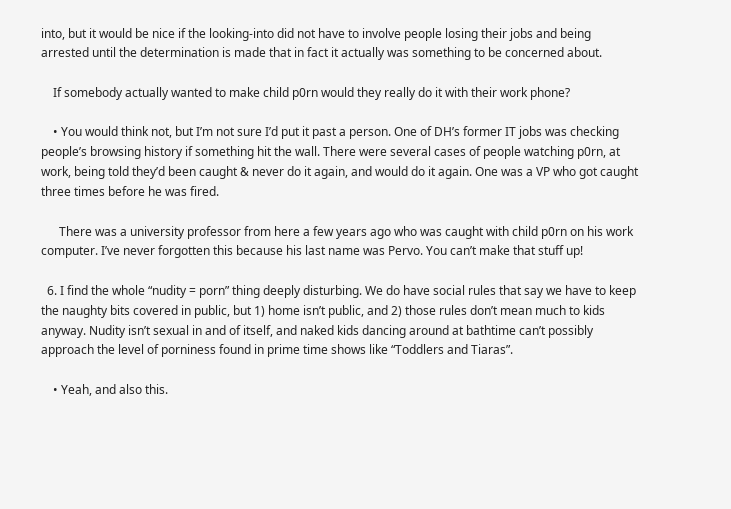into, but it would be nice if the looking-into did not have to involve people losing their jobs and being arrested until the determination is made that in fact it actually was something to be concerned about.

    If somebody actually wanted to make child p0rn would they really do it with their work phone?

    • You would think not, but I’m not sure I’d put it past a person. One of DH’s former IT jobs was checking people’s browsing history if something hit the wall. There were several cases of people watching p0rn, at work, being told they’d been caught & never do it again, and would do it again. One was a VP who got caught three times before he was fired.

      There was a university professor from here a few years ago who was caught with child p0rn on his work computer. I’ve never forgotten this because his last name was Pervo. You can’t make that stuff up!

  6. I find the whole “nudity = porn” thing deeply disturbing. We do have social rules that say we have to keep the naughty bits covered in public, but 1) home isn’t public, and 2) those rules don’t mean much to kids anyway. Nudity isn’t sexual in and of itself, and naked kids dancing around at bathtime can’t possibly approach the level of porniness found in prime time shows like “Toddlers and Tiaras”.

    • Yeah, and also this.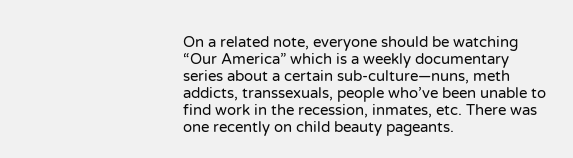On a related note, everyone should be watching “Our America” which is a weekly documentary series about a certain sub-culture—nuns, meth addicts, transsexuals, people who’ve been unable to find work in the recession, inmates, etc. There was one recently on child beauty pageants.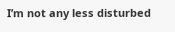I’m not any less disturbed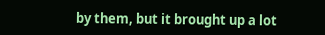by them, but it brought up a lot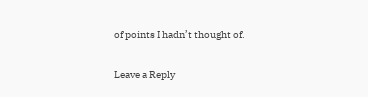of points I hadn’t thought of.

Leave a Reply